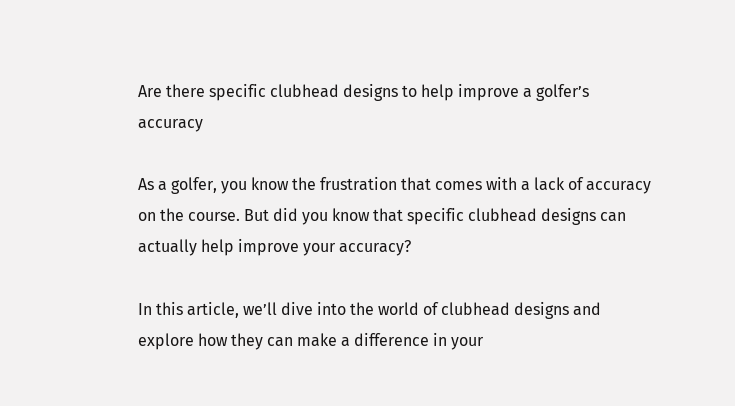Are there specific clubhead designs to help improve a golfer’s accuracy

As a golfer, you know the frustration that comes with a lack of accuracy on the course. But did you know that specific clubhead designs can actually help improve your accuracy?

In this article, we’ll dive into the world of clubhead designs and explore how they can make a difference in your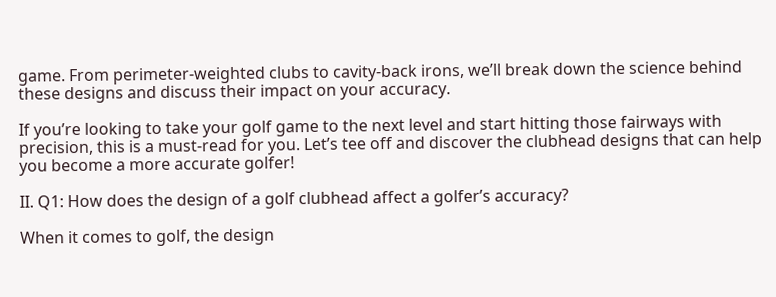game. From perimeter-weighted clubs to cavity-back irons, we’ll break down the science behind these designs and discuss their impact on your accuracy.

If you’re looking to take your golf game to the next level and start hitting those fairways with precision, this is a must-read for you. Let’s tee off and discover the clubhead designs that can help you become a more accurate golfer!

II. Q1: How does the design of a golf clubhead affect a golfer’s accuracy?

When it comes to golf, the design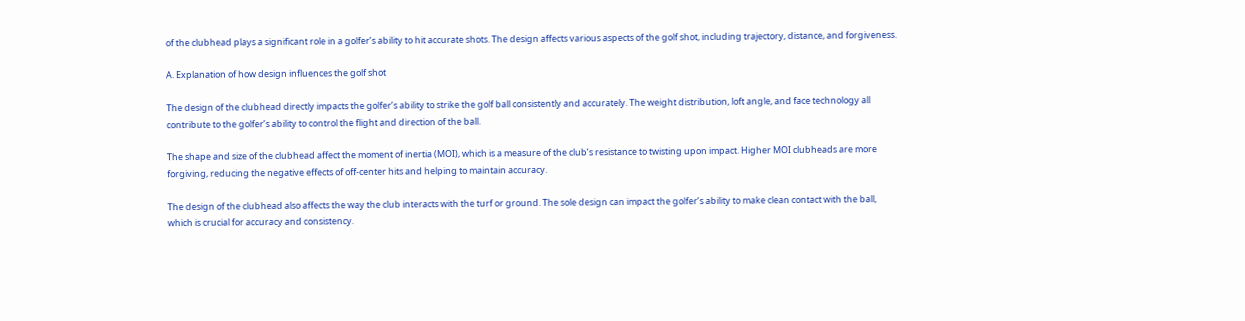of the clubhead plays a significant role in a golfer’s ability to hit accurate shots. The design affects various aspects of the golf shot, including trajectory, distance, and forgiveness.

A. Explanation of how design influences the golf shot

The design of the clubhead directly impacts the golfer’s ability to strike the golf ball consistently and accurately. The weight distribution, loft angle, and face technology all contribute to the golfer’s ability to control the flight and direction of the ball.

The shape and size of the clubhead affect the moment of inertia (MOI), which is a measure of the club’s resistance to twisting upon impact. Higher MOI clubheads are more forgiving, reducing the negative effects of off-center hits and helping to maintain accuracy.

The design of the clubhead also affects the way the club interacts with the turf or ground. The sole design can impact the golfer’s ability to make clean contact with the ball, which is crucial for accuracy and consistency.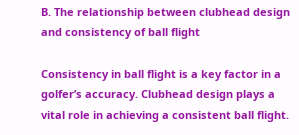B. The relationship between clubhead design and consistency of ball flight

Consistency in ball flight is a key factor in a golfer’s accuracy. Clubhead design plays a vital role in achieving a consistent ball flight.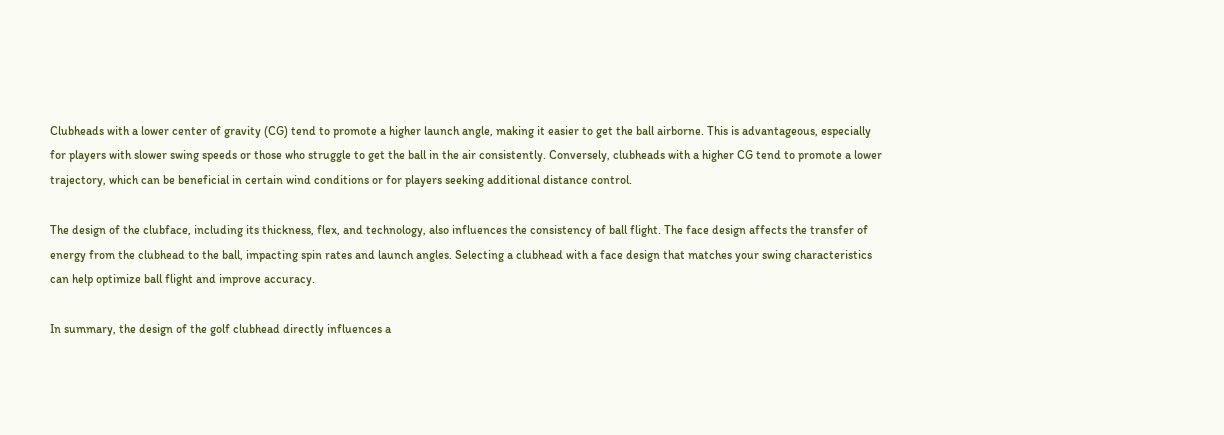Clubheads with a lower center of gravity (CG) tend to promote a higher launch angle, making it easier to get the ball airborne. This is advantageous, especially for players with slower swing speeds or those who struggle to get the ball in the air consistently. Conversely, clubheads with a higher CG tend to promote a lower trajectory, which can be beneficial in certain wind conditions or for players seeking additional distance control.

The design of the clubface, including its thickness, flex, and technology, also influences the consistency of ball flight. The face design affects the transfer of energy from the clubhead to the ball, impacting spin rates and launch angles. Selecting a clubhead with a face design that matches your swing characteristics can help optimize ball flight and improve accuracy.

In summary, the design of the golf clubhead directly influences a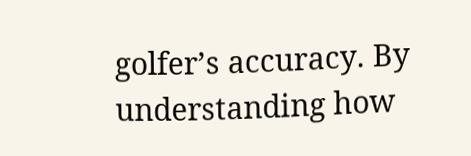golfer’s accuracy. By understanding how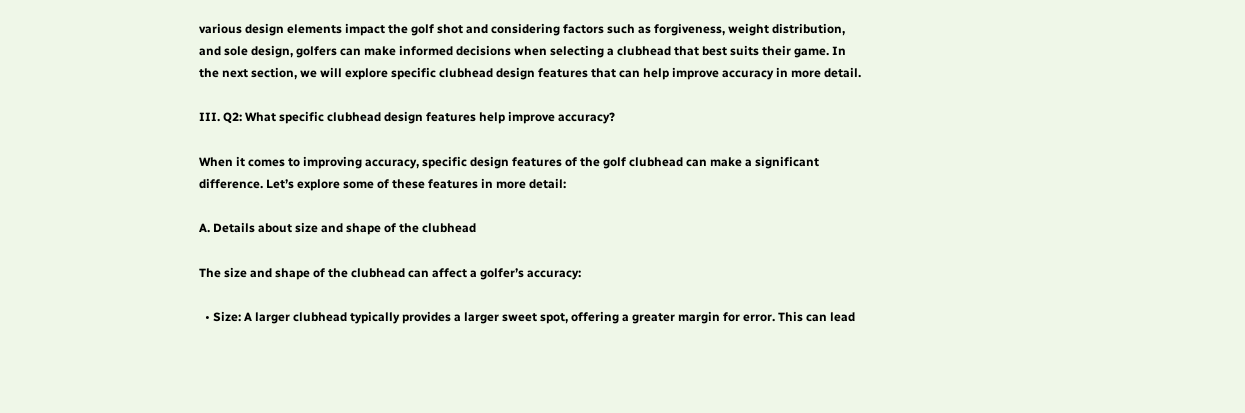various design elements impact the golf shot and considering factors such as forgiveness, weight distribution, and sole design, golfers can make informed decisions when selecting a clubhead that best suits their game. In the next section, we will explore specific clubhead design features that can help improve accuracy in more detail.

III. Q2: What specific clubhead design features help improve accuracy?

When it comes to improving accuracy, specific design features of the golf clubhead can make a significant difference. Let’s explore some of these features in more detail:

A. Details about size and shape of the clubhead

The size and shape of the clubhead can affect a golfer’s accuracy:

  • Size: A larger clubhead typically provides a larger sweet spot, offering a greater margin for error. This can lead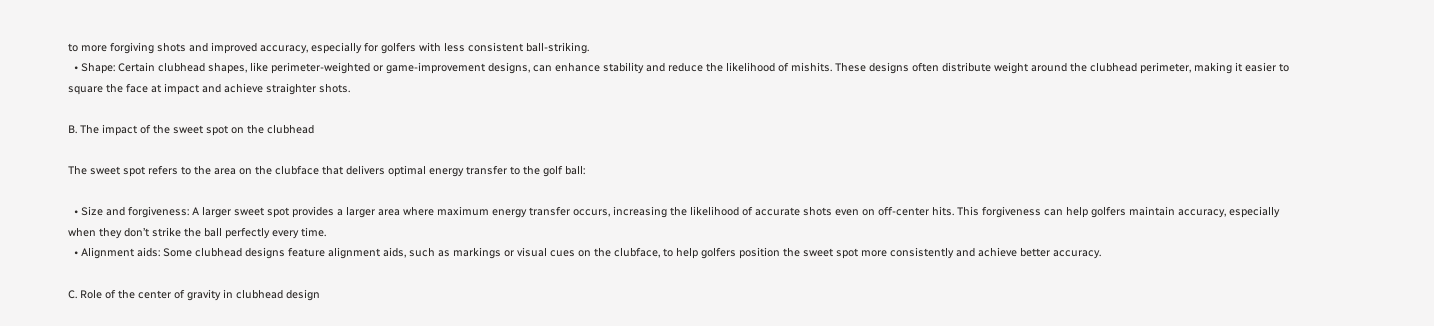to more forgiving shots and improved accuracy, especially for golfers with less consistent ball-striking.
  • Shape: Certain clubhead shapes, like perimeter-weighted or game-improvement designs, can enhance stability and reduce the likelihood of mishits. These designs often distribute weight around the clubhead perimeter, making it easier to square the face at impact and achieve straighter shots.

B. The impact of the sweet spot on the clubhead

The sweet spot refers to the area on the clubface that delivers optimal energy transfer to the golf ball:

  • Size and forgiveness: A larger sweet spot provides a larger area where maximum energy transfer occurs, increasing the likelihood of accurate shots even on off-center hits. This forgiveness can help golfers maintain accuracy, especially when they don’t strike the ball perfectly every time.
  • Alignment aids: Some clubhead designs feature alignment aids, such as markings or visual cues on the clubface, to help golfers position the sweet spot more consistently and achieve better accuracy.

C. Role of the center of gravity in clubhead design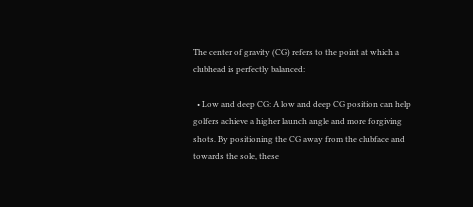The center of gravity (CG) refers to the point at which a clubhead is perfectly balanced:

  • Low and deep CG: A low and deep CG position can help golfers achieve a higher launch angle and more forgiving shots. By positioning the CG away from the clubface and towards the sole, these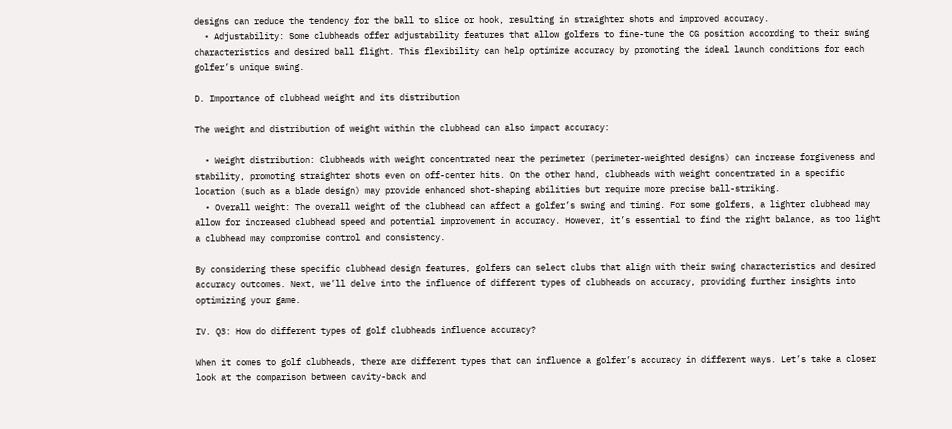designs can reduce the tendency for the ball to slice or hook, resulting in straighter shots and improved accuracy.
  • Adjustability: Some clubheads offer adjustability features that allow golfers to fine-tune the CG position according to their swing characteristics and desired ball flight. This flexibility can help optimize accuracy by promoting the ideal launch conditions for each golfer’s unique swing.

D. Importance of clubhead weight and its distribution

The weight and distribution of weight within the clubhead can also impact accuracy:

  • Weight distribution: Clubheads with weight concentrated near the perimeter (perimeter-weighted designs) can increase forgiveness and stability, promoting straighter shots even on off-center hits. On the other hand, clubheads with weight concentrated in a specific location (such as a blade design) may provide enhanced shot-shaping abilities but require more precise ball-striking.
  • Overall weight: The overall weight of the clubhead can affect a golfer’s swing and timing. For some golfers, a lighter clubhead may allow for increased clubhead speed and potential improvement in accuracy. However, it’s essential to find the right balance, as too light a clubhead may compromise control and consistency.

By considering these specific clubhead design features, golfers can select clubs that align with their swing characteristics and desired accuracy outcomes. Next, we’ll delve into the influence of different types of clubheads on accuracy, providing further insights into optimizing your game.

IV. Q3: How do different types of golf clubheads influence accuracy?

When it comes to golf clubheads, there are different types that can influence a golfer’s accuracy in different ways. Let’s take a closer look at the comparison between cavity-back and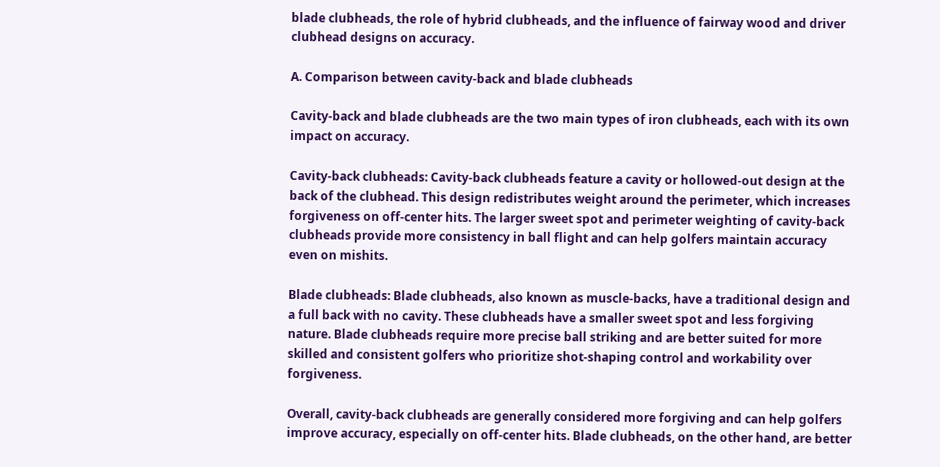blade clubheads, the role of hybrid clubheads, and the influence of fairway wood and driver clubhead designs on accuracy.

A. Comparison between cavity-back and blade clubheads

Cavity-back and blade clubheads are the two main types of iron clubheads, each with its own impact on accuracy.

Cavity-back clubheads: Cavity-back clubheads feature a cavity or hollowed-out design at the back of the clubhead. This design redistributes weight around the perimeter, which increases forgiveness on off-center hits. The larger sweet spot and perimeter weighting of cavity-back clubheads provide more consistency in ball flight and can help golfers maintain accuracy even on mishits.

Blade clubheads: Blade clubheads, also known as muscle-backs, have a traditional design and a full back with no cavity. These clubheads have a smaller sweet spot and less forgiving nature. Blade clubheads require more precise ball striking and are better suited for more skilled and consistent golfers who prioritize shot-shaping control and workability over forgiveness.

Overall, cavity-back clubheads are generally considered more forgiving and can help golfers improve accuracy, especially on off-center hits. Blade clubheads, on the other hand, are better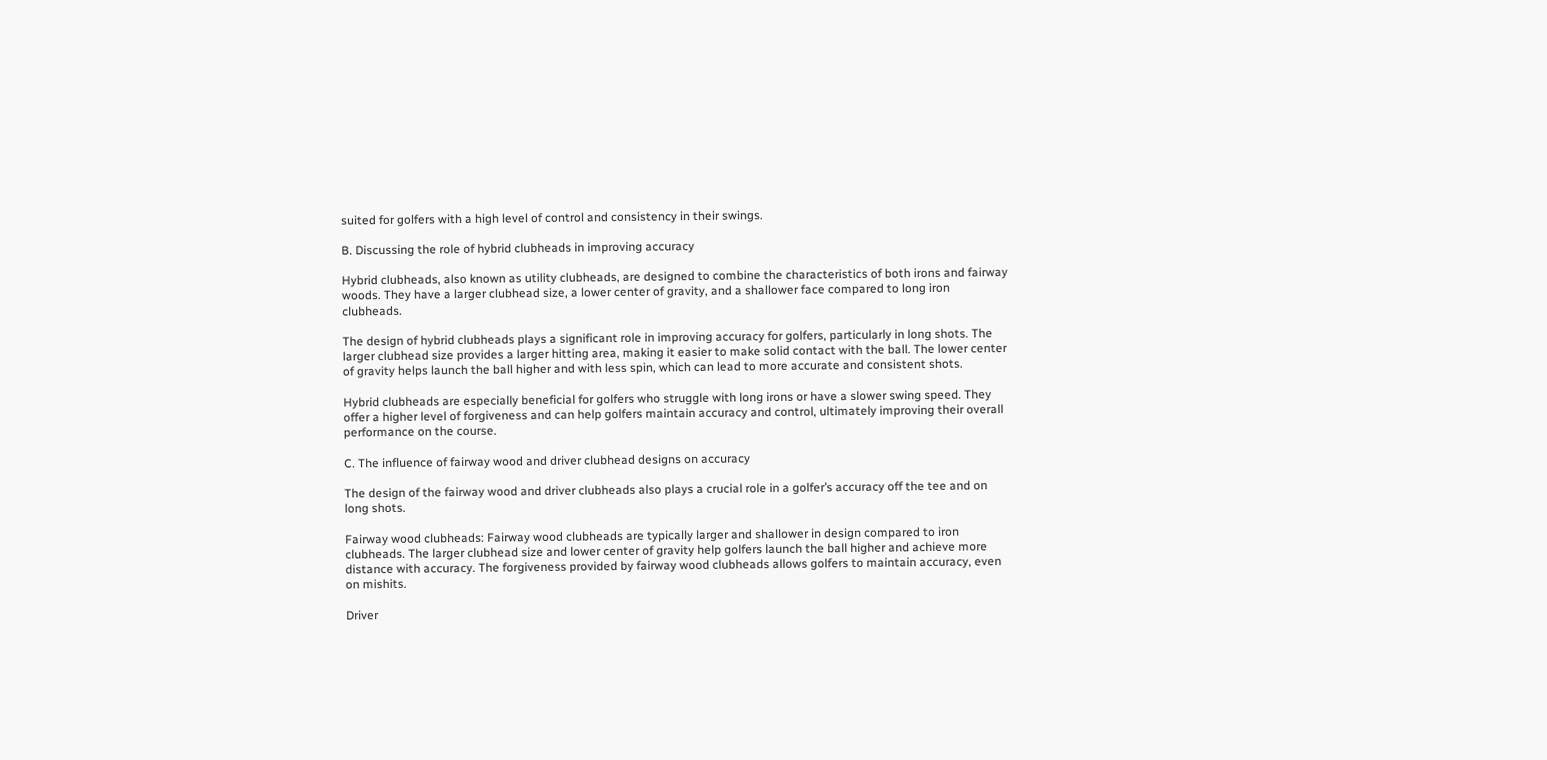suited for golfers with a high level of control and consistency in their swings.

B. Discussing the role of hybrid clubheads in improving accuracy

Hybrid clubheads, also known as utility clubheads, are designed to combine the characteristics of both irons and fairway woods. They have a larger clubhead size, a lower center of gravity, and a shallower face compared to long iron clubheads.

The design of hybrid clubheads plays a significant role in improving accuracy for golfers, particularly in long shots. The larger clubhead size provides a larger hitting area, making it easier to make solid contact with the ball. The lower center of gravity helps launch the ball higher and with less spin, which can lead to more accurate and consistent shots.

Hybrid clubheads are especially beneficial for golfers who struggle with long irons or have a slower swing speed. They offer a higher level of forgiveness and can help golfers maintain accuracy and control, ultimately improving their overall performance on the course.

C. The influence of fairway wood and driver clubhead designs on accuracy

The design of the fairway wood and driver clubheads also plays a crucial role in a golfer’s accuracy off the tee and on long shots.

Fairway wood clubheads: Fairway wood clubheads are typically larger and shallower in design compared to iron clubheads. The larger clubhead size and lower center of gravity help golfers launch the ball higher and achieve more distance with accuracy. The forgiveness provided by fairway wood clubheads allows golfers to maintain accuracy, even on mishits.

Driver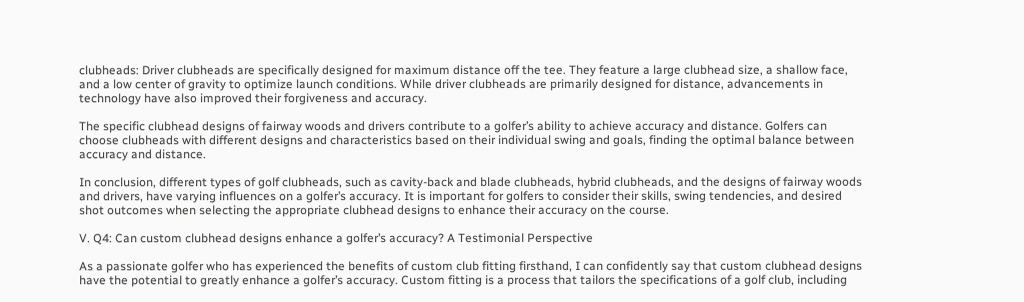clubheads: Driver clubheads are specifically designed for maximum distance off the tee. They feature a large clubhead size, a shallow face, and a low center of gravity to optimize launch conditions. While driver clubheads are primarily designed for distance, advancements in technology have also improved their forgiveness and accuracy.

The specific clubhead designs of fairway woods and drivers contribute to a golfer’s ability to achieve accuracy and distance. Golfers can choose clubheads with different designs and characteristics based on their individual swing and goals, finding the optimal balance between accuracy and distance.

In conclusion, different types of golf clubheads, such as cavity-back and blade clubheads, hybrid clubheads, and the designs of fairway woods and drivers, have varying influences on a golfer’s accuracy. It is important for golfers to consider their skills, swing tendencies, and desired shot outcomes when selecting the appropriate clubhead designs to enhance their accuracy on the course.

V. Q4: Can custom clubhead designs enhance a golfer’s accuracy? A Testimonial Perspective

As a passionate golfer who has experienced the benefits of custom club fitting firsthand, I can confidently say that custom clubhead designs have the potential to greatly enhance a golfer’s accuracy. Custom fitting is a process that tailors the specifications of a golf club, including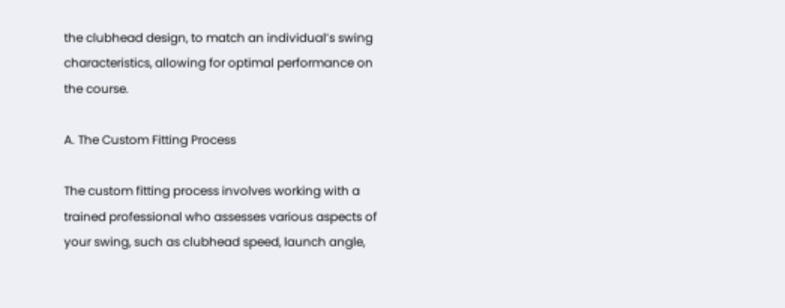the clubhead design, to match an individual’s swing characteristics, allowing for optimal performance on the course.

A. The Custom Fitting Process

The custom fitting process involves working with a trained professional who assesses various aspects of your swing, such as clubhead speed, launch angle,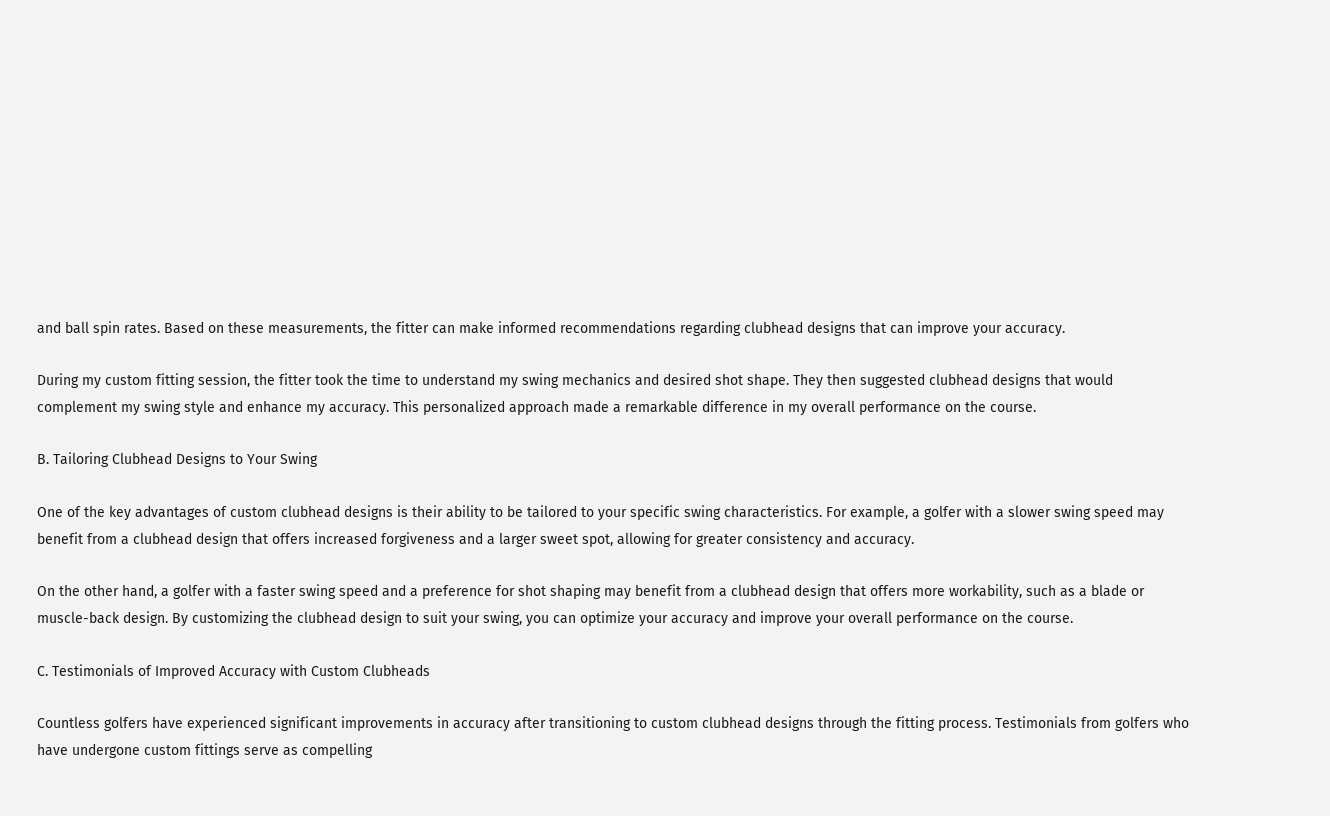and ball spin rates. Based on these measurements, the fitter can make informed recommendations regarding clubhead designs that can improve your accuracy.

During my custom fitting session, the fitter took the time to understand my swing mechanics and desired shot shape. They then suggested clubhead designs that would complement my swing style and enhance my accuracy. This personalized approach made a remarkable difference in my overall performance on the course.

B. Tailoring Clubhead Designs to Your Swing

One of the key advantages of custom clubhead designs is their ability to be tailored to your specific swing characteristics. For example, a golfer with a slower swing speed may benefit from a clubhead design that offers increased forgiveness and a larger sweet spot, allowing for greater consistency and accuracy.

On the other hand, a golfer with a faster swing speed and a preference for shot shaping may benefit from a clubhead design that offers more workability, such as a blade or muscle-back design. By customizing the clubhead design to suit your swing, you can optimize your accuracy and improve your overall performance on the course.

C. Testimonials of Improved Accuracy with Custom Clubheads

Countless golfers have experienced significant improvements in accuracy after transitioning to custom clubhead designs through the fitting process. Testimonials from golfers who have undergone custom fittings serve as compelling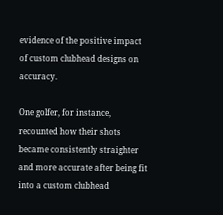evidence of the positive impact of custom clubhead designs on accuracy.

One golfer, for instance, recounted how their shots became consistently straighter and more accurate after being fit into a custom clubhead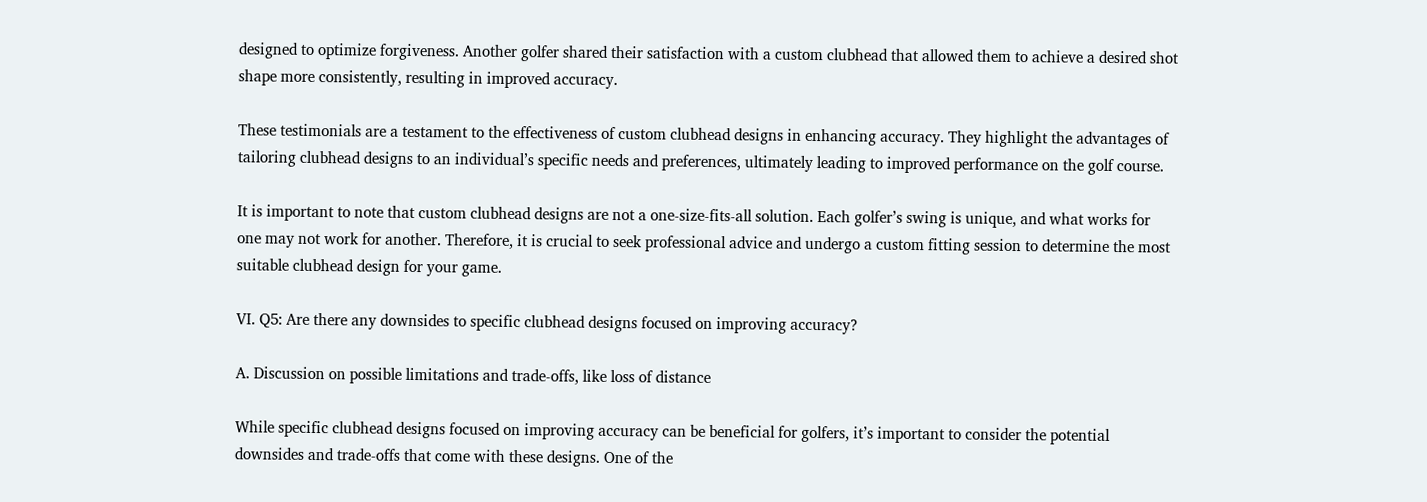designed to optimize forgiveness. Another golfer shared their satisfaction with a custom clubhead that allowed them to achieve a desired shot shape more consistently, resulting in improved accuracy.

These testimonials are a testament to the effectiveness of custom clubhead designs in enhancing accuracy. They highlight the advantages of tailoring clubhead designs to an individual’s specific needs and preferences, ultimately leading to improved performance on the golf course.

It is important to note that custom clubhead designs are not a one-size-fits-all solution. Each golfer’s swing is unique, and what works for one may not work for another. Therefore, it is crucial to seek professional advice and undergo a custom fitting session to determine the most suitable clubhead design for your game.

VI. Q5: Are there any downsides to specific clubhead designs focused on improving accuracy?

A. Discussion on possible limitations and trade-offs, like loss of distance

While specific clubhead designs focused on improving accuracy can be beneficial for golfers, it’s important to consider the potential downsides and trade-offs that come with these designs. One of the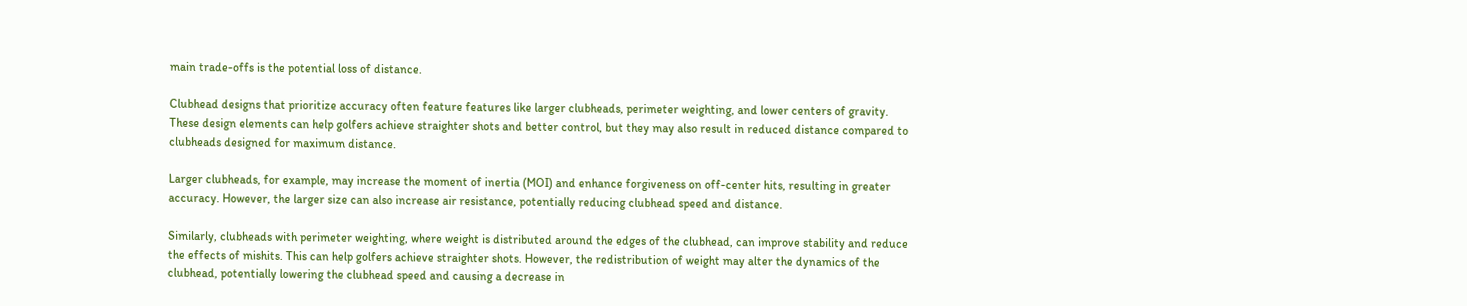main trade-offs is the potential loss of distance.

Clubhead designs that prioritize accuracy often feature features like larger clubheads, perimeter weighting, and lower centers of gravity. These design elements can help golfers achieve straighter shots and better control, but they may also result in reduced distance compared to clubheads designed for maximum distance.

Larger clubheads, for example, may increase the moment of inertia (MOI) and enhance forgiveness on off-center hits, resulting in greater accuracy. However, the larger size can also increase air resistance, potentially reducing clubhead speed and distance.

Similarly, clubheads with perimeter weighting, where weight is distributed around the edges of the clubhead, can improve stability and reduce the effects of mishits. This can help golfers achieve straighter shots. However, the redistribution of weight may alter the dynamics of the clubhead, potentially lowering the clubhead speed and causing a decrease in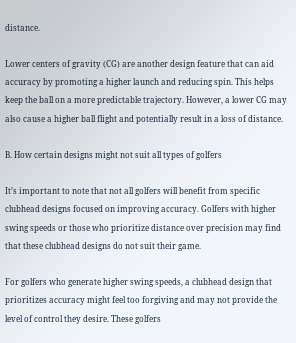distance.

Lower centers of gravity (CG) are another design feature that can aid accuracy by promoting a higher launch and reducing spin. This helps keep the ball on a more predictable trajectory. However, a lower CG may also cause a higher ball flight and potentially result in a loss of distance.

B. How certain designs might not suit all types of golfers

It’s important to note that not all golfers will benefit from specific clubhead designs focused on improving accuracy. Golfers with higher swing speeds or those who prioritize distance over precision may find that these clubhead designs do not suit their game.

For golfers who generate higher swing speeds, a clubhead design that prioritizes accuracy might feel too forgiving and may not provide the level of control they desire. These golfers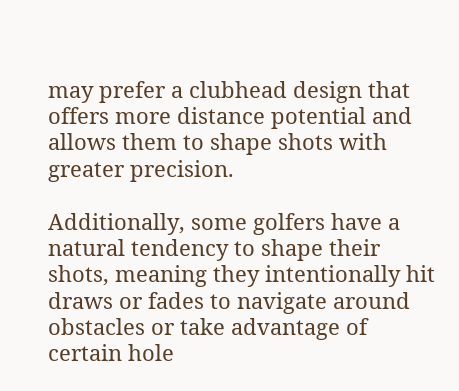may prefer a clubhead design that offers more distance potential and allows them to shape shots with greater precision.

Additionally, some golfers have a natural tendency to shape their shots, meaning they intentionally hit draws or fades to navigate around obstacles or take advantage of certain hole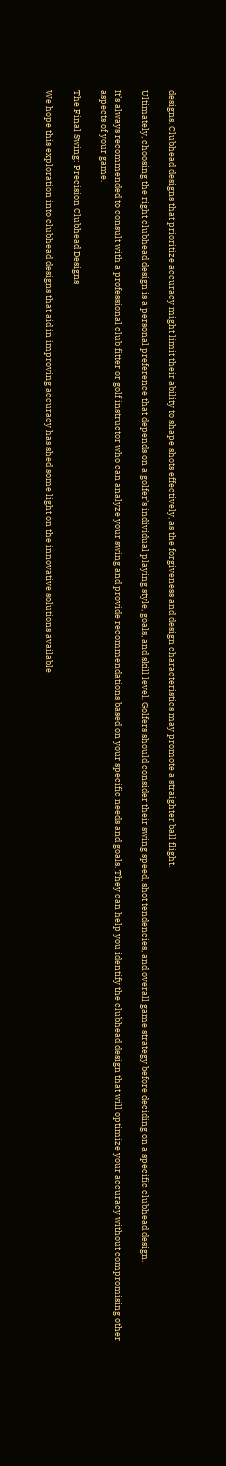designs. Clubhead designs that prioritize accuracy might limit their ability to shape shots effectively, as the forgiveness and design characteristics may promote a straighter ball flight.

Ultimately, choosing the right clubhead design is a personal preference that depends on a golfer’s individual playing style, goals, and skill level. Golfers should consider their swing speed, shot tendencies, and overall game strategy before deciding on a specific clubhead design.

It’s always recommended to consult with a professional club fitter or golf instructor who can analyze your swing and provide recommendations based on your specific needs and goals. They can help you identify the clubhead design that will optimize your accuracy without compromising other aspects of your game.

The Final Swing: Precision Clubhead Designs

We hope this exploration into clubhead designs that aid in improving accuracy has shed some light on the innovative solutions available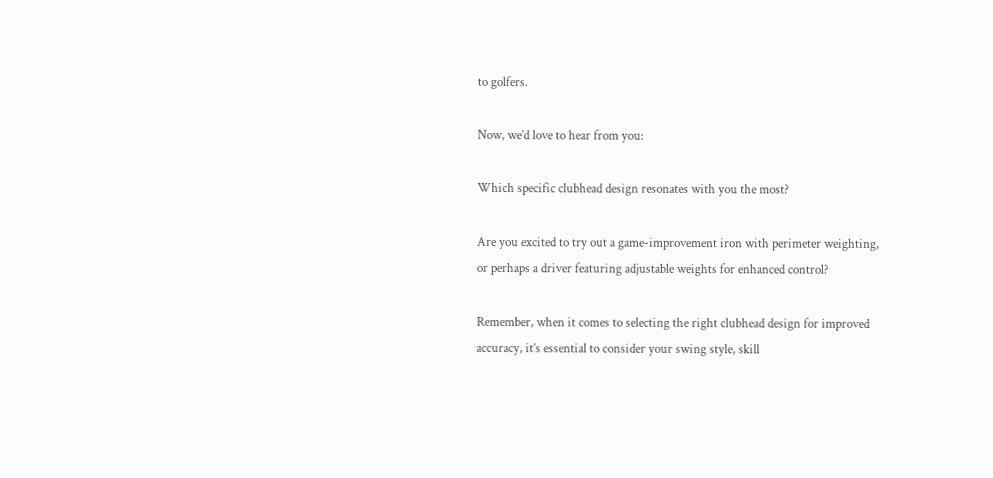to golfers.

Now, we’d love to hear from you:

Which specific clubhead design resonates with you the most?

Are you excited to try out a game-improvement iron with perimeter weighting, or perhaps a driver featuring adjustable weights for enhanced control?

Remember, when it comes to selecting the right clubhead design for improved accuracy, it’s essential to consider your swing style, skill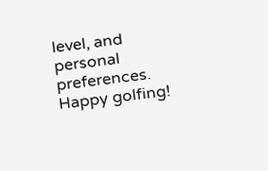level, and personal preferences. Happy golfing!